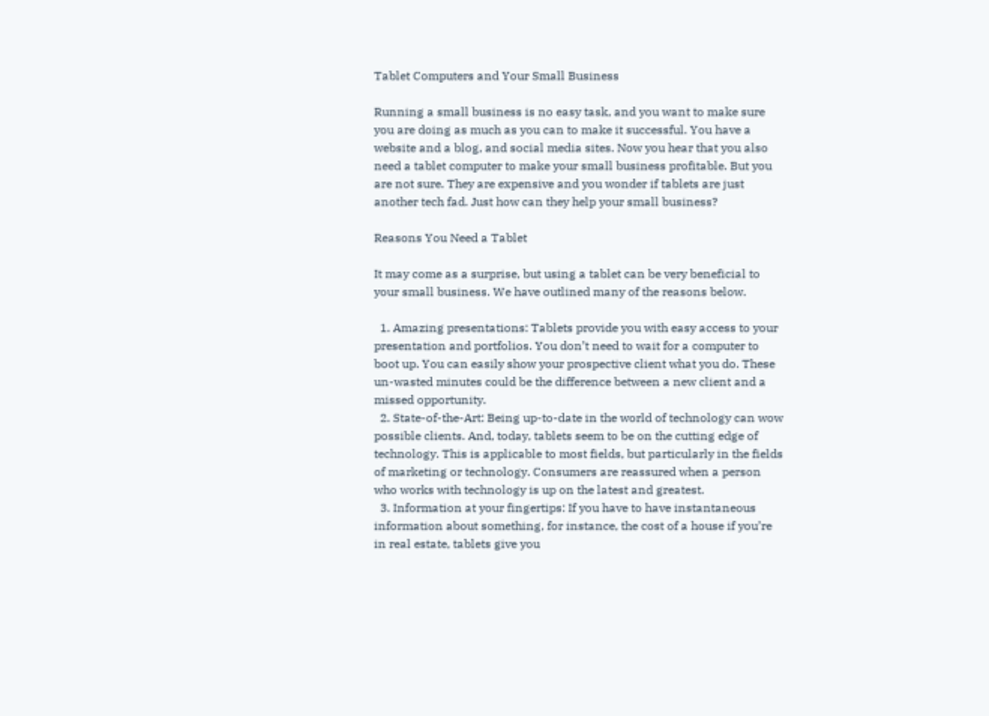Tablet Computers and Your Small Business

Running a small business is no easy task, and you want to make sure you are doing as much as you can to make it successful. You have a website and a blog, and social media sites. Now you hear that you also need a tablet computer to make your small business profitable. But you are not sure. They are expensive and you wonder if tablets are just another tech fad. Just how can they help your small business?

Reasons You Need a Tablet

It may come as a surprise, but using a tablet can be very beneficial to your small business. We have outlined many of the reasons below.

  1. Amazing presentations: Tablets provide you with easy access to your presentation and portfolios. You don’t need to wait for a computer to boot up. You can easily show your prospective client what you do. These un-wasted minutes could be the difference between a new client and a missed opportunity.
  2. State-of-the-Art: Being up-to-date in the world of technology can wow possible clients. And, today, tablets seem to be on the cutting edge of technology. This is applicable to most fields, but particularly in the fields of marketing or technology. Consumers are reassured when a person who works with technology is up on the latest and greatest.
  3. Information at your fingertips: If you have to have instantaneous information about something, for instance, the cost of a house if you’re in real estate, tablets give you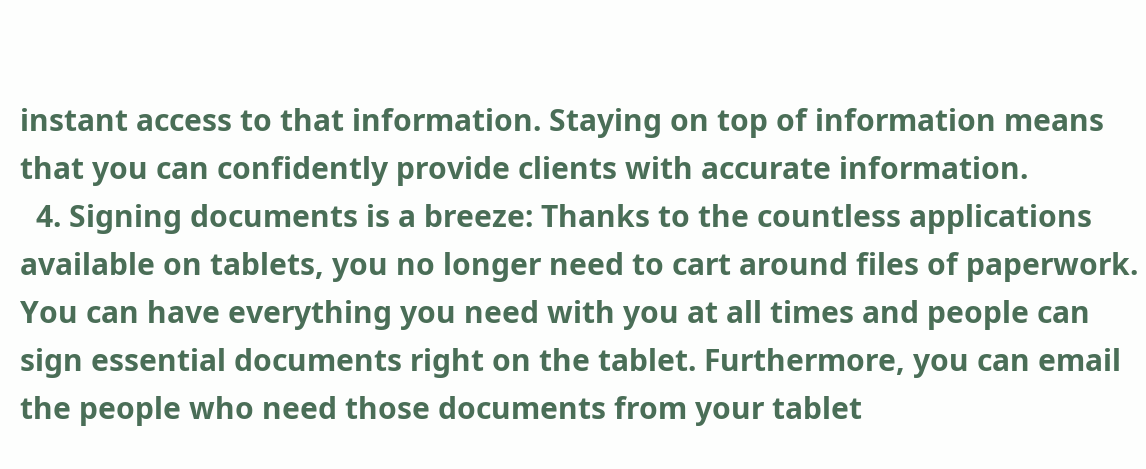instant access to that information. Staying on top of information means that you can confidently provide clients with accurate information.
  4. Signing documents is a breeze: Thanks to the countless applications available on tablets, you no longer need to cart around files of paperwork. You can have everything you need with you at all times and people can sign essential documents right on the tablet. Furthermore, you can email the people who need those documents from your tablet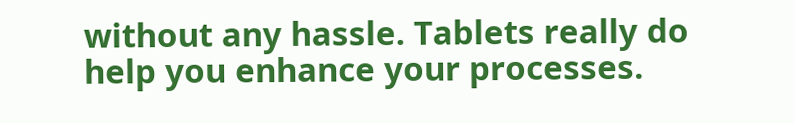without any hassle. Tablets really do help you enhance your processes.